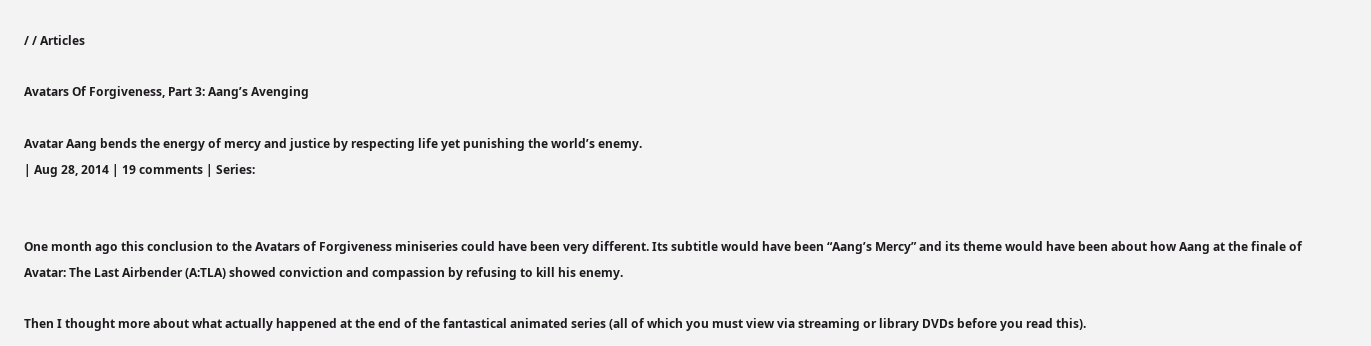/ / Articles

Avatars Of Forgiveness, Part 3: Aang’s Avenging

Avatar Aang bends the energy of mercy and justice by respecting life yet punishing the world’s enemy.
| Aug 28, 2014 | 19 comments | Series:


One month ago this conclusion to the Avatars of Forgiveness miniseries could have been very different. Its subtitle would have been “Aang’s Mercy” and its theme would have been about how Aang at the finale of Avatar: The Last Airbender (A:TLA) showed conviction and compassion by refusing to kill his enemy.

Then I thought more about what actually happened at the end of the fantastical animated series (all of which you must view via streaming or library DVDs before you read this).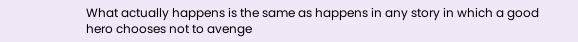What actually happens is the same as happens in any story in which a good hero chooses not to avenge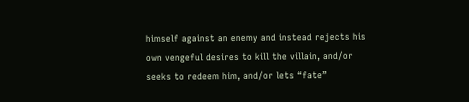himself against an enemy and instead rejects his own vengeful desires to kill the villain, and/or seeks to redeem him, and/or lets “fate”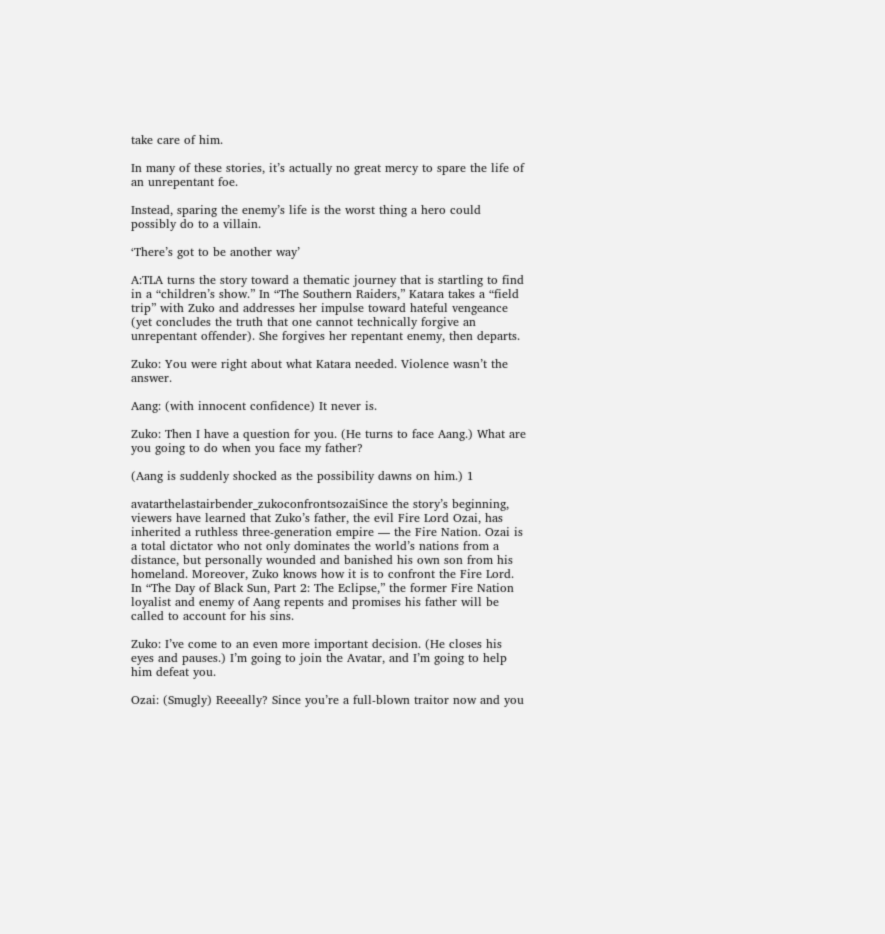take care of him.

In many of these stories, it’s actually no great mercy to spare the life of an unrepentant foe.

Instead, sparing the enemy’s life is the worst thing a hero could possibly do to a villain.

‘There’s got to be another way’

A:TLA turns the story toward a thematic journey that is startling to find in a “children’s show.” In “The Southern Raiders,” Katara takes a “field trip” with Zuko and addresses her impulse toward hateful vengeance (yet concludes the truth that one cannot technically forgive an unrepentant offender). She forgives her repentant enemy, then departs.

Zuko: You were right about what Katara needed. Violence wasn’t the answer.

Aang: (with innocent confidence) It never is.

Zuko: Then I have a question for you. (He turns to face Aang.) What are you going to do when you face my father?

(Aang is suddenly shocked as the possibility dawns on him.) 1

avatarthelastairbender_zukoconfrontsozaiSince the story’s beginning, viewers have learned that Zuko’s father, the evil Fire Lord Ozai, has inherited a ruthless three-generation empire — the Fire Nation. Ozai is a total dictator who not only dominates the world’s nations from a distance, but personally wounded and banished his own son from his homeland. Moreover, Zuko knows how it is to confront the Fire Lord. In “The Day of Black Sun, Part 2: The Eclipse,” the former Fire Nation loyalist and enemy of Aang repents and promises his father will be called to account for his sins.

Zuko: I’ve come to an even more important decision. (He closes his eyes and pauses.) I’m going to join the Avatar, and I’m going to help him defeat you.

Ozai: (Smugly) Reeeally? Since you’re a full-blown traitor now and you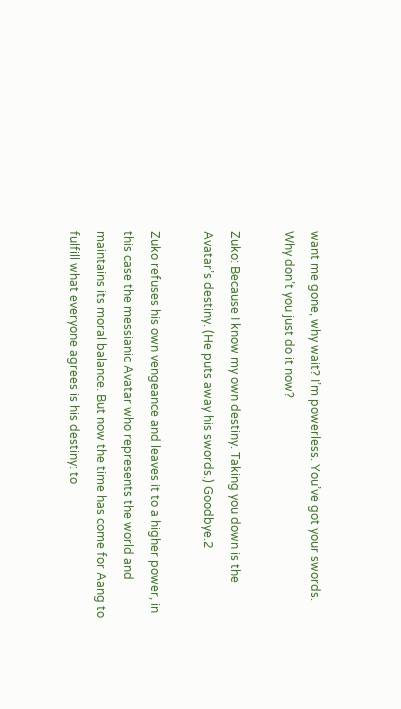want me gone, why wait? I’m powerless. You’ve got your swords. Why don’t you just do it now?

Zuko: Because I know my own destiny. Taking you down is the Avatar’s destiny. (He puts away his swords.) Goodbye.2

Zuko refuses his own vengeance and leaves it to a higher power, in this case the messianic Avatar who represents the world and maintains its moral balance. But now the time has come for Aang to fulfill what everyone agrees is his destiny: to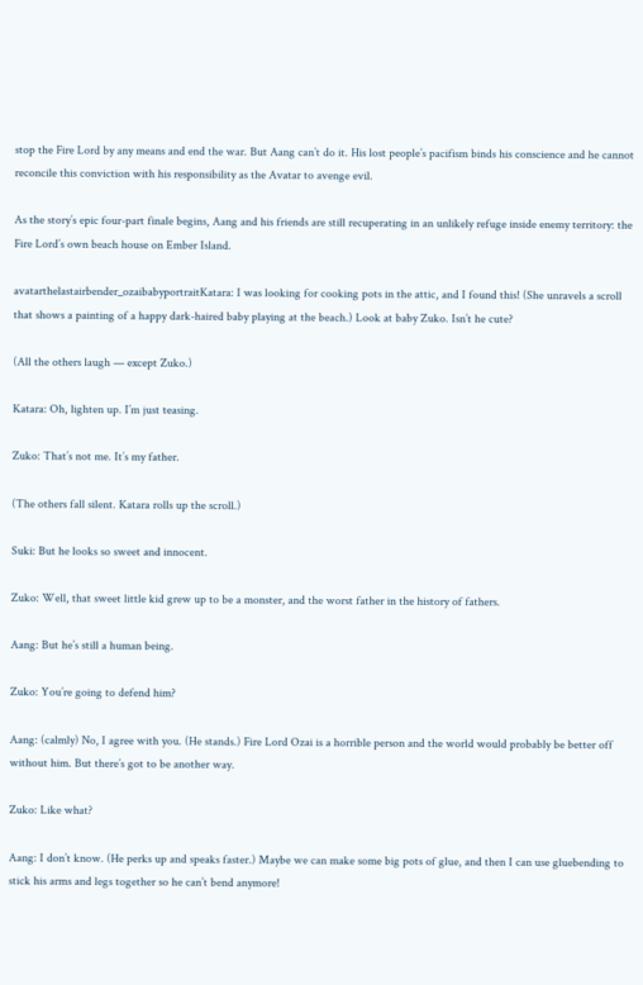stop the Fire Lord by any means and end the war. But Aang can’t do it. His lost people’s pacifism binds his conscience and he cannot reconcile this conviction with his responsibility as the Avatar to avenge evil.

As the story’s epic four-part finale begins, Aang and his friends are still recuperating in an unlikely refuge inside enemy territory: the Fire Lord’s own beach house on Ember Island.

avatarthelastairbender_ozaibabyportraitKatara: I was looking for cooking pots in the attic, and I found this! (She unravels a scroll that shows a painting of a happy dark-haired baby playing at the beach.) Look at baby Zuko. Isn’t he cute?

(All the others laugh — except Zuko.)

Katara: Oh, lighten up. I’m just teasing.

Zuko: That’s not me. It’s my father.

(The others fall silent. Katara rolls up the scroll.)

Suki: But he looks so sweet and innocent.

Zuko: Well, that sweet little kid grew up to be a monster, and the worst father in the history of fathers.

Aang: But he’s still a human being.

Zuko: You’re going to defend him?

Aang: (calmly) No, I agree with you. (He stands.) Fire Lord Ozai is a horrible person and the world would probably be better off without him. But there’s got to be another way.

Zuko: Like what?

Aang: I don’t know. (He perks up and speaks faster.) Maybe we can make some big pots of glue, and then I can use gluebending to stick his arms and legs together so he can’t bend anymore!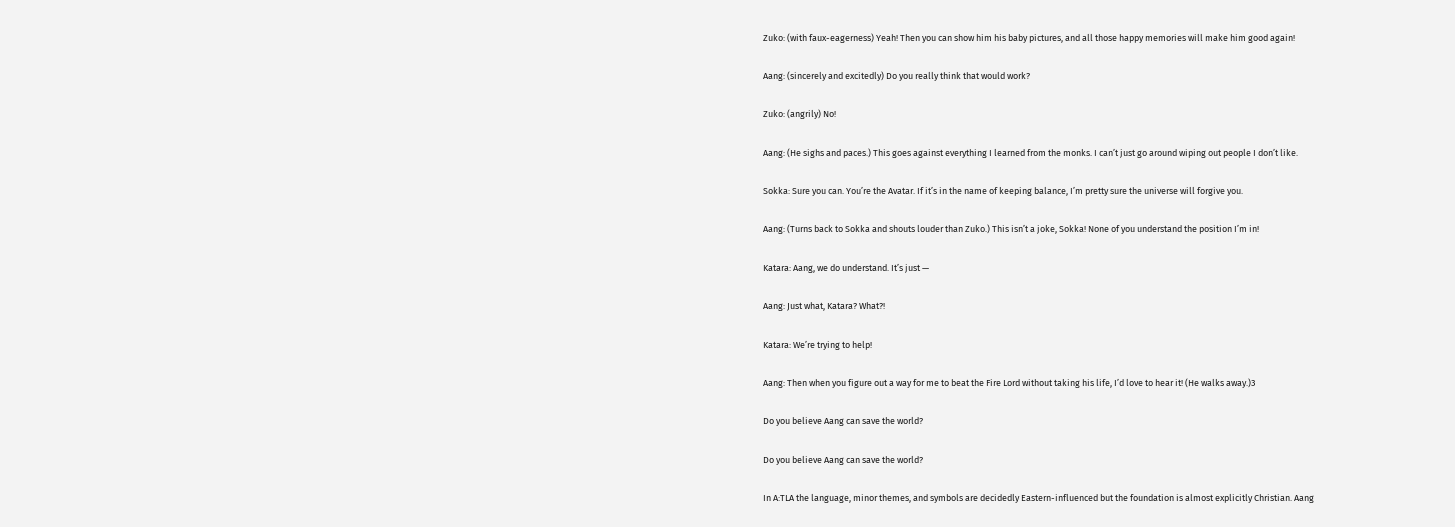Zuko: (with faux-eagerness) Yeah! Then you can show him his baby pictures, and all those happy memories will make him good again!

Aang: (sincerely and excitedly) Do you really think that would work?

Zuko: (angrily) No!

Aang: (He sighs and paces.) This goes against everything I learned from the monks. I can’t just go around wiping out people I don’t like.

Sokka: Sure you can. You’re the Avatar. If it’s in the name of keeping balance, I’m pretty sure the universe will forgive you.

Aang: (Turns back to Sokka and shouts louder than Zuko.) This isn’t a joke, Sokka! None of you understand the position I’m in!

Katara: Aang, we do understand. It’s just —

Aang: Just what, Katara? What?!

Katara: We’re trying to help!

Aang: Then when you figure out a way for me to beat the Fire Lord without taking his life, I’d love to hear it! (He walks away.)3

Do you believe Aang can save the world?

Do you believe Aang can save the world?

In A:TLA the language, minor themes, and symbols are decidedly Eastern-influenced but the foundation is almost explicitly Christian. Aang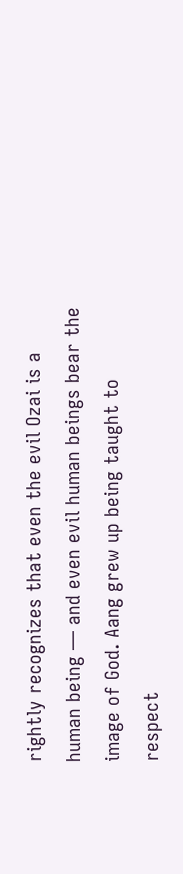rightly recognizes that even the evil Ozai is a human being — and even evil human beings bear the image of God. Aang grew up being taught to respect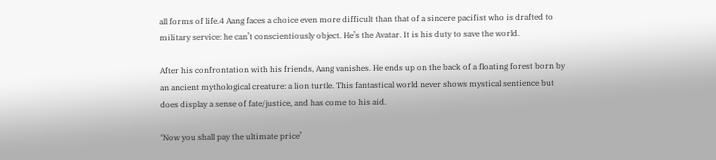all forms of life.4 Aang faces a choice even more difficult than that of a sincere pacifist who is drafted to military service: he can’t conscientiously object. He’s the Avatar. It is his duty to save the world.

After his confrontation with his friends, Aang vanishes. He ends up on the back of a floating forest born by an ancient mythological creature: a lion turtle. This fantastical world never shows mystical sentience but does display a sense of fate/justice, and has come to his aid.

‘Now you shall pay the ultimate price’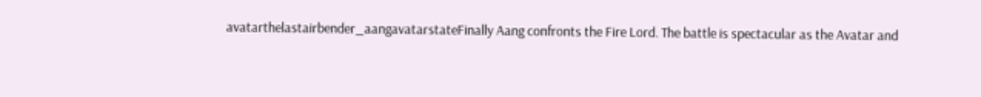avatarthelastairbender_aangavatarstateFinally Aang confronts the Fire Lord. The battle is spectacular as the Avatar and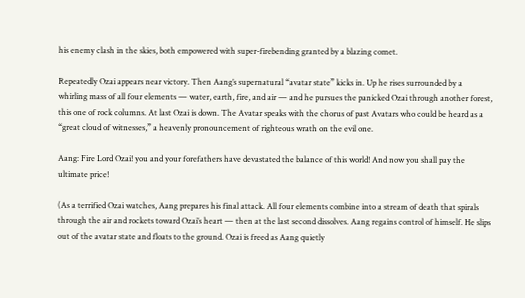his enemy clash in the skies, both empowered with super-firebending granted by a blazing comet.

Repeatedly Ozai appears near victory. Then Aang’s supernatural “avatar state” kicks in. Up he rises surrounded by a whirling mass of all four elements — water, earth, fire, and air — and he pursues the panicked Ozai through another forest, this one of rock columns. At last Ozai is down. The Avatar speaks with the chorus of past Avatars who could be heard as a “great cloud of witnesses,” a heavenly pronouncement of righteous wrath on the evil one.

Aang: Fire Lord Ozai! you and your forefathers have devastated the balance of this world! And now you shall pay the ultimate price!

(As a terrified Ozai watches, Aang prepares his final attack. All four elements combine into a stream of death that spirals through the air and rockets toward Ozai’s heart — then at the last second dissolves. Aang regains control of himself. He slips out of the avatar state and floats to the ground. Ozai is freed as Aang quietly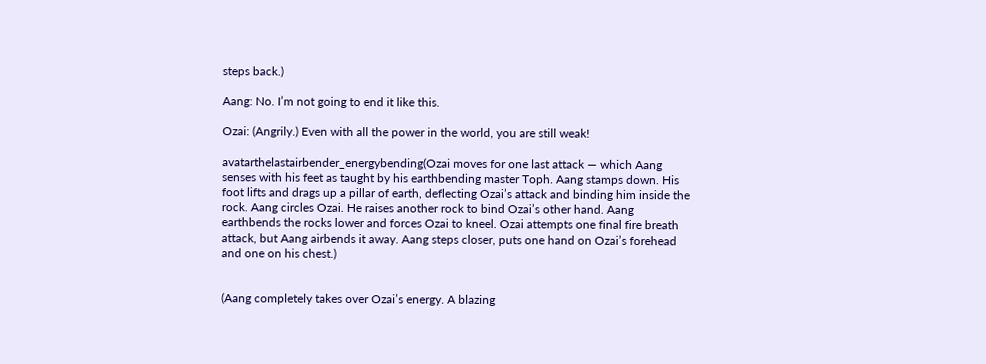steps back.)

Aang: No. I’m not going to end it like this.

Ozai: (Angrily.) Even with all the power in the world, you are still weak!

avatarthelastairbender_energybending(Ozai moves for one last attack — which Aang senses with his feet as taught by his earthbending master Toph. Aang stamps down. His foot lifts and drags up a pillar of earth, deflecting Ozai’s attack and binding him inside the rock. Aang circles Ozai. He raises another rock to bind Ozai’s other hand. Aang earthbends the rocks lower and forces Ozai to kneel. Ozai attempts one final fire breath attack, but Aang airbends it away. Aang steps closer, puts one hand on Ozai’s forehead and one on his chest.)


(Aang completely takes over Ozai’s energy. A blazing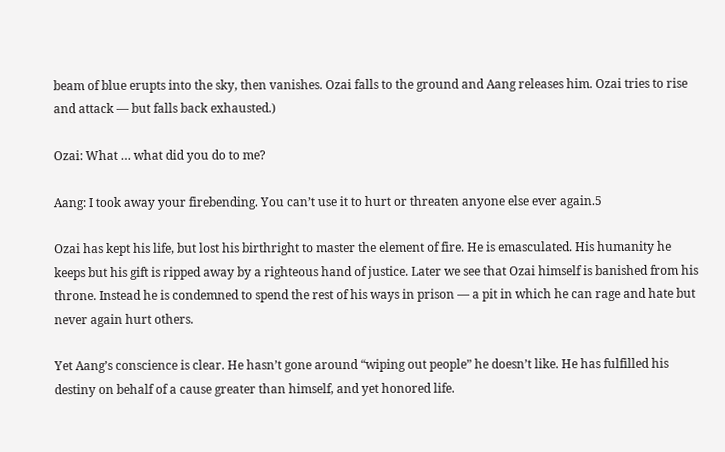beam of blue erupts into the sky, then vanishes. Ozai falls to the ground and Aang releases him. Ozai tries to rise and attack — but falls back exhausted.)

Ozai: What … what did you do to me?

Aang: I took away your firebending. You can’t use it to hurt or threaten anyone else ever again.5

Ozai has kept his life, but lost his birthright to master the element of fire. He is emasculated. His humanity he keeps but his gift is ripped away by a righteous hand of justice. Later we see that Ozai himself is banished from his throne. Instead he is condemned to spend the rest of his ways in prison — a pit in which he can rage and hate but never again hurt others.

Yet Aang’s conscience is clear. He hasn’t gone around “wiping out people” he doesn’t like. He has fulfilled his destiny on behalf of a cause greater than himself, and yet honored life.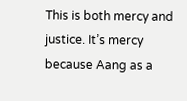This is both mercy and justice. It’s mercy because Aang as a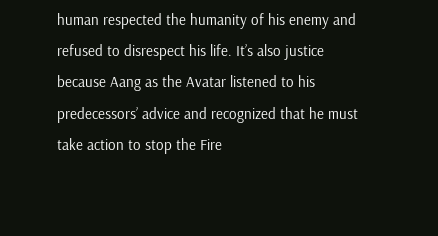human respected the humanity of his enemy and refused to disrespect his life. It’s also justice because Aang as the Avatar listened to his predecessors’ advice and recognized that he must take action to stop the Fire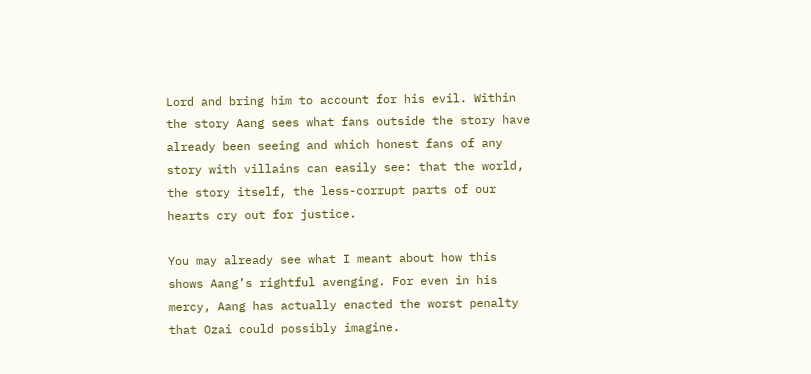Lord and bring him to account for his evil. Within the story Aang sees what fans outside the story have already been seeing and which honest fans of any story with villains can easily see: that the world, the story itself, the less-corrupt parts of our hearts cry out for justice.

You may already see what I meant about how this shows Aang’s rightful avenging. For even in his mercy, Aang has actually enacted the worst penalty that Ozai could possibly imagine.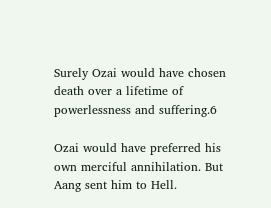Surely Ozai would have chosen death over a lifetime of powerlessness and suffering.6

Ozai would have preferred his own merciful annihilation. But Aang sent him to Hell.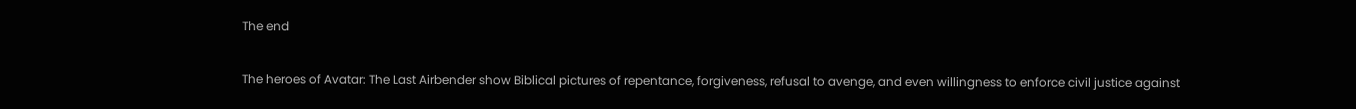The end

The heroes of Avatar: The Last Airbender show Biblical pictures of repentance, forgiveness, refusal to avenge, and even willingness to enforce civil justice against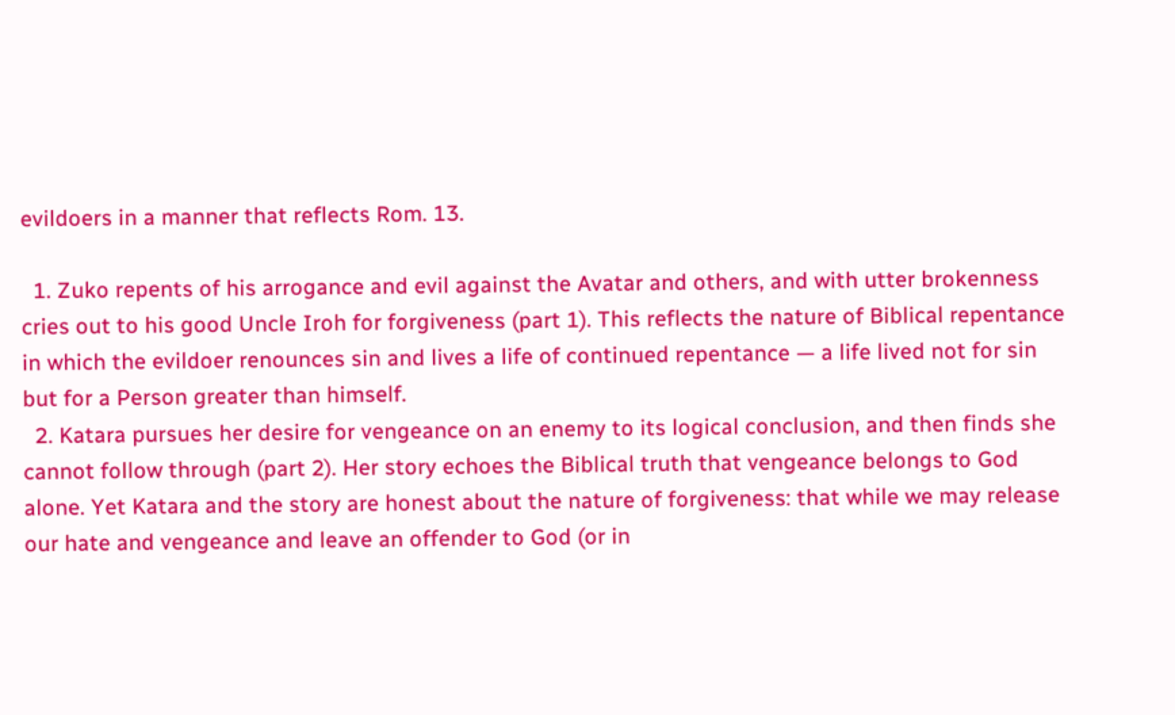evildoers in a manner that reflects Rom. 13.

  1. Zuko repents of his arrogance and evil against the Avatar and others, and with utter brokenness cries out to his good Uncle Iroh for forgiveness (part 1). This reflects the nature of Biblical repentance in which the evildoer renounces sin and lives a life of continued repentance — a life lived not for sin but for a Person greater than himself.
  2. Katara pursues her desire for vengeance on an enemy to its logical conclusion, and then finds she cannot follow through (part 2). Her story echoes the Biblical truth that vengeance belongs to God alone. Yet Katara and the story are honest about the nature of forgiveness: that while we may release our hate and vengeance and leave an offender to God (or in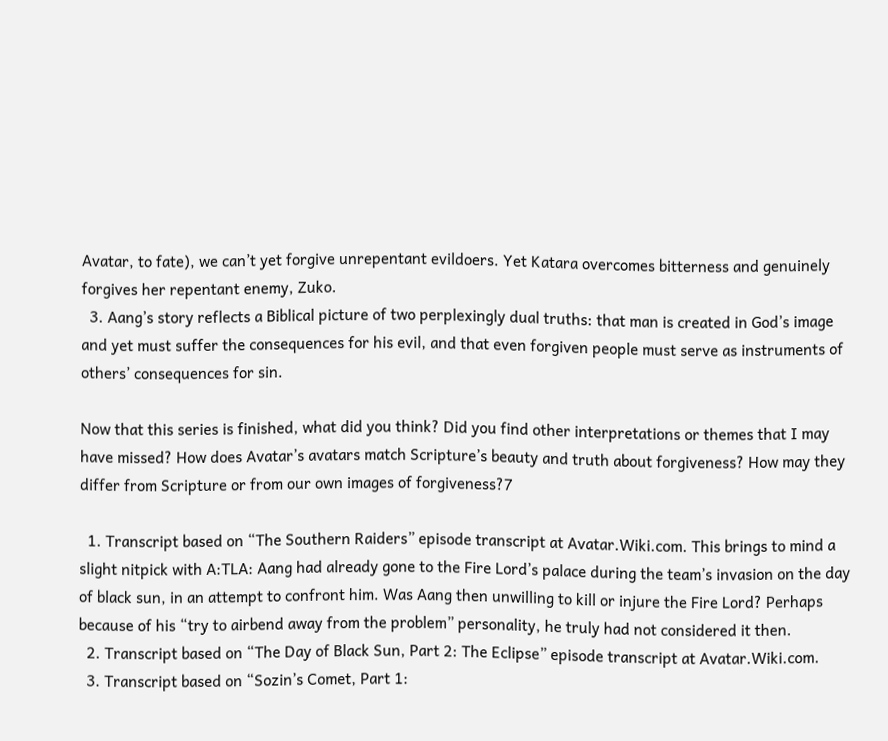Avatar, to fate), we can’t yet forgive unrepentant evildoers. Yet Katara overcomes bitterness and genuinely forgives her repentant enemy, Zuko.
  3. Aang’s story reflects a Biblical picture of two perplexingly dual truths: that man is created in God’s image and yet must suffer the consequences for his evil, and that even forgiven people must serve as instruments of others’ consequences for sin.

Now that this series is finished, what did you think? Did you find other interpretations or themes that I may have missed? How does Avatar’s avatars match Scripture’s beauty and truth about forgiveness? How may they differ from Scripture or from our own images of forgiveness?7

  1. Transcript based on “The Southern Raiders” episode transcript at Avatar.Wiki.com. This brings to mind a slight nitpick with A:TLA: Aang had already gone to the Fire Lord’s palace during the team’s invasion on the day of black sun, in an attempt to confront him. Was Aang then unwilling to kill or injure the Fire Lord? Perhaps because of his “try to airbend away from the problem” personality, he truly had not considered it then.
  2. Transcript based on “The Day of Black Sun, Part 2: The Eclipse” episode transcript at Avatar.Wiki.com.
  3. Transcript based on “Sozin’s Comet, Part 1: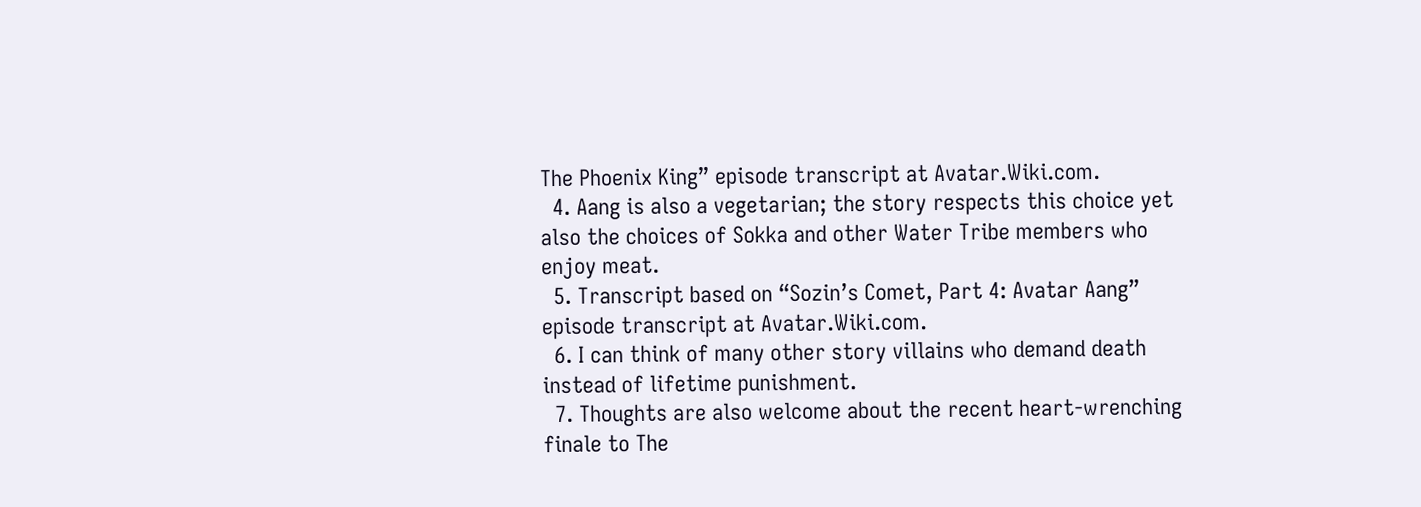The Phoenix King” episode transcript at Avatar.Wiki.com.
  4. Aang is also a vegetarian; the story respects this choice yet also the choices of Sokka and other Water Tribe members who enjoy meat.
  5. Transcript based on “Sozin’s Comet, Part 4: Avatar Aang” episode transcript at Avatar.Wiki.com.
  6. I can think of many other story villains who demand death instead of lifetime punishment.
  7. Thoughts are also welcome about the recent heart-wrenching finale to The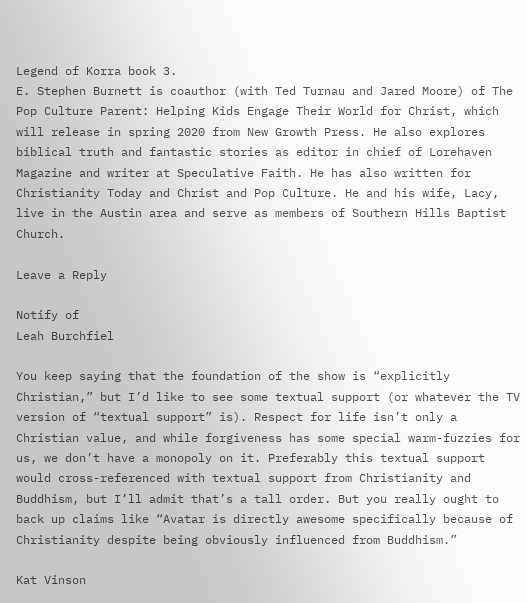Legend of Korra book 3.
E. Stephen Burnett is coauthor (with Ted Turnau and Jared Moore) of The Pop Culture Parent: Helping Kids Engage Their World for Christ, which will release in spring 2020 from New Growth Press. He also explores biblical truth and fantastic stories as editor in chief of Lorehaven Magazine and writer at Speculative Faith. He has also written for Christianity Today and Christ and Pop Culture. He and his wife, Lacy, live in the Austin area and serve as members of Southern Hills Baptist Church.

Leave a Reply

Notify of
Leah Burchfiel

You keep saying that the foundation of the show is “explicitly Christian,” but I’d like to see some textual support (or whatever the TV version of “textual support” is). Respect for life isn’t only a Christian value, and while forgiveness has some special warm-fuzzies for us, we don’t have a monopoly on it. Preferably this textual support would cross-referenced with textual support from Christianity and Buddhism, but I’ll admit that’s a tall order. But you really ought to back up claims like “Avatar is directly awesome specifically because of Christianity despite being obviously influenced from Buddhism.”

Kat Vinson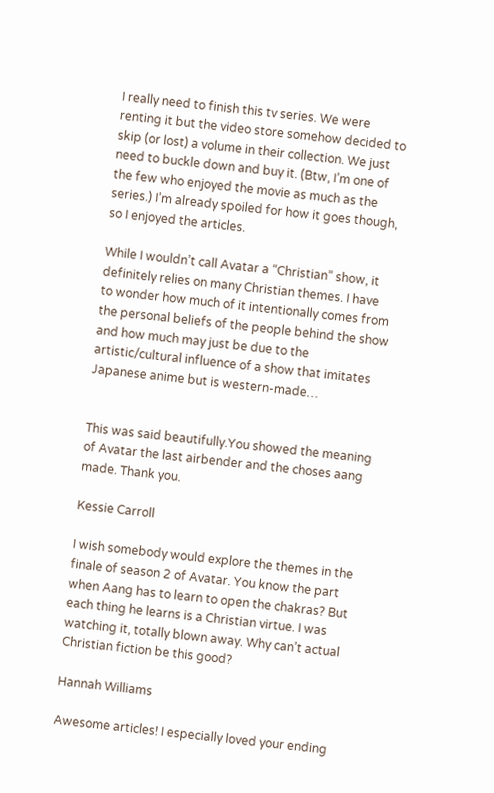I really need to finish this tv series. We were renting it but the video store somehow decided to skip (or lost) a volume in their collection. We just need to buckle down and buy it. (Btw, I’m one of the few who enjoyed the movie as much as the series.) I’m already spoiled for how it goes though, so I enjoyed the articles.

While I wouldn’t call Avatar a “Christian” show, it definitely relies on many Christian themes. I have to wonder how much of it intentionally comes from the personal beliefs of the people behind the show and how much may just be due to the artistic/cultural influence of a show that imitates Japanese anime but is western-made…


This was said beautifully.You showed the meaning of Avatar the last airbender and the choses aang made. Thank you.

Kessie Carroll

I wish somebody would explore the themes in the finale of season 2 of Avatar. You know the part when Aang has to learn to open the chakras? But each thing he learns is a Christian virtue. I was watching it, totally blown away. Why can’t actual Christian fiction be this good?

Hannah Williams

Awesome articles! I especially loved your ending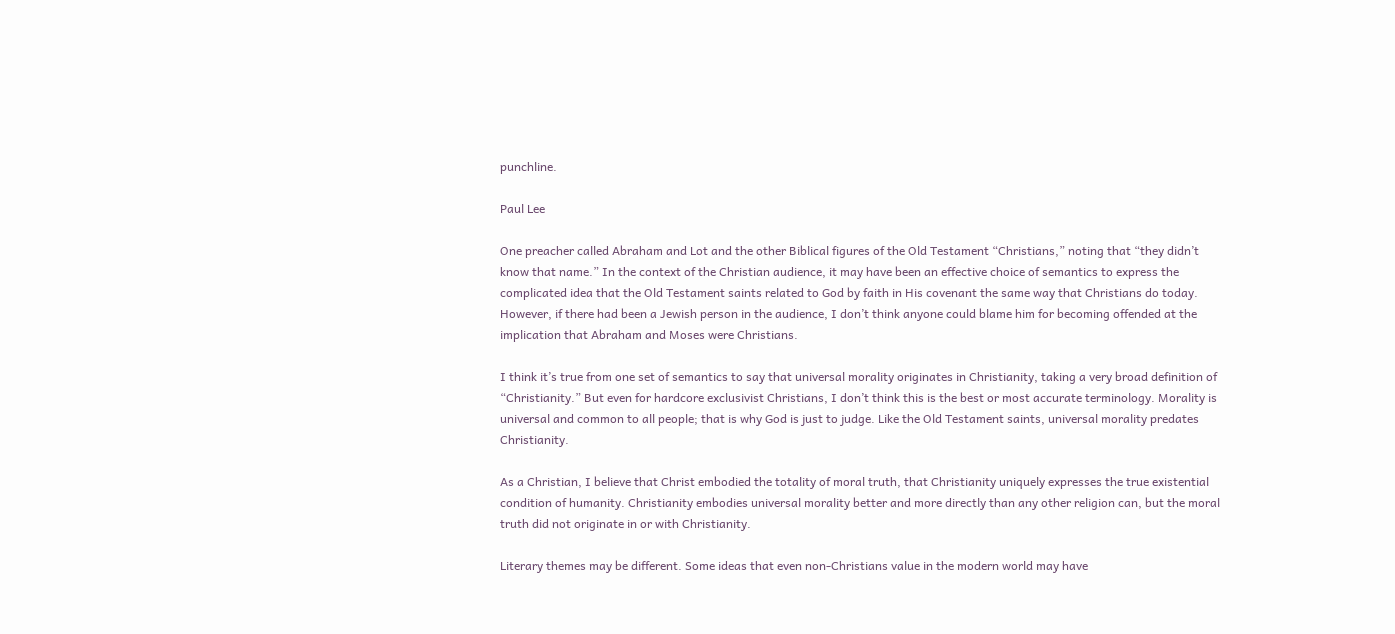punchline.

Paul Lee

One preacher called Abraham and Lot and the other Biblical figures of the Old Testament “Christians,” noting that “they didn’t know that name.” In the context of the Christian audience, it may have been an effective choice of semantics to express the complicated idea that the Old Testament saints related to God by faith in His covenant the same way that Christians do today. However, if there had been a Jewish person in the audience, I don’t think anyone could blame him for becoming offended at the implication that Abraham and Moses were Christians.

I think it’s true from one set of semantics to say that universal morality originates in Christianity, taking a very broad definition of “Christianity.” But even for hardcore exclusivist Christians, I don’t think this is the best or most accurate terminology. Morality is universal and common to all people; that is why God is just to judge. Like the Old Testament saints, universal morality predates Christianity.

As a Christian, I believe that Christ embodied the totality of moral truth, that Christianity uniquely expresses the true existential condition of humanity. Christianity embodies universal morality better and more directly than any other religion can, but the moral truth did not originate in or with Christianity.

Literary themes may be different. Some ideas that even non-Christians value in the modern world may have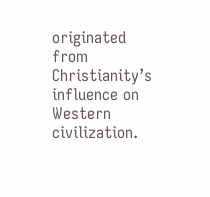originated from Christianity’s influence on Western civilization.